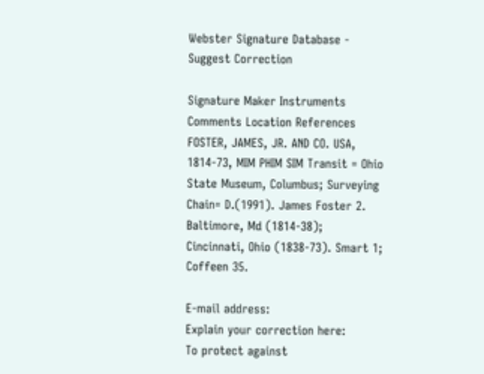Webster Signature Database - Suggest Correction

Signature Maker Instruments Comments Location References
FOSTER, JAMES, JR. AND CO. USA, 1814-73, MIM PHIM SIM Transit = Ohio State Museum, Columbus; Surveying Chain= D.(1991). James Foster 2. Baltimore, Md (1814-38); Cincinnati, Ohio (1838-73). Smart 1; Coffeen 35.

E-mail address:
Explain your correction here:
To protect against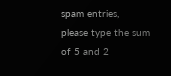spam entries,
please type the sum of 5 and 2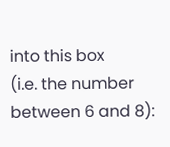into this box
(i.e. the number between 6 and 8):